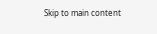Skip to main content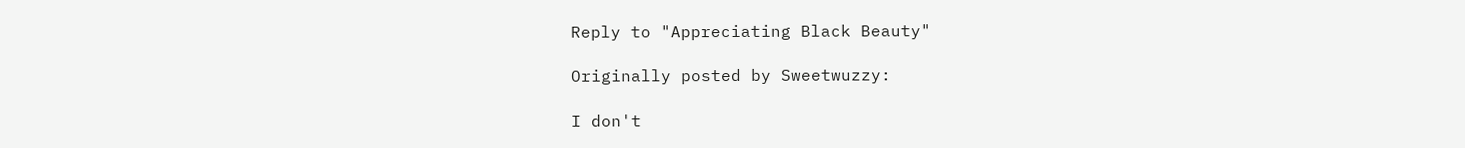Reply to "Appreciating Black Beauty"

Originally posted by Sweetwuzzy:

I don't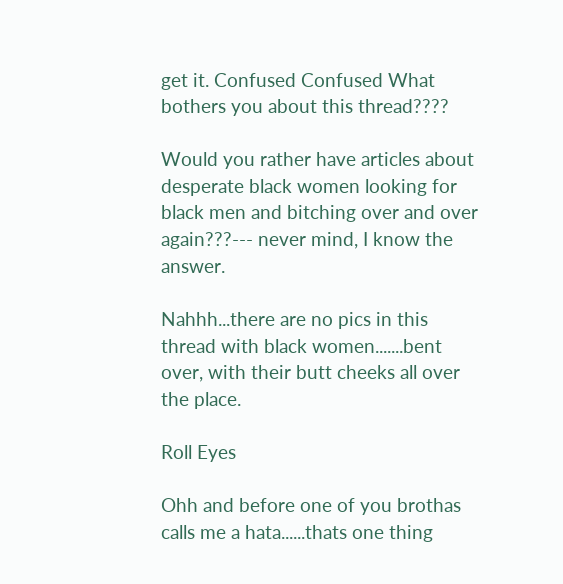get it. Confused Confused What bothers you about this thread????

Would you rather have articles about desperate black women looking for black men and bitching over and over again???--- never mind, I know the answer.

Nahhh...there are no pics in this thread with black women.......bent over, with their butt cheeks all over the place.

Roll Eyes

Ohh and before one of you brothas calls me a hata......thats one thing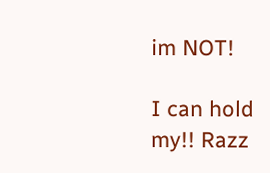im NOT!

I can hold my!! Razz